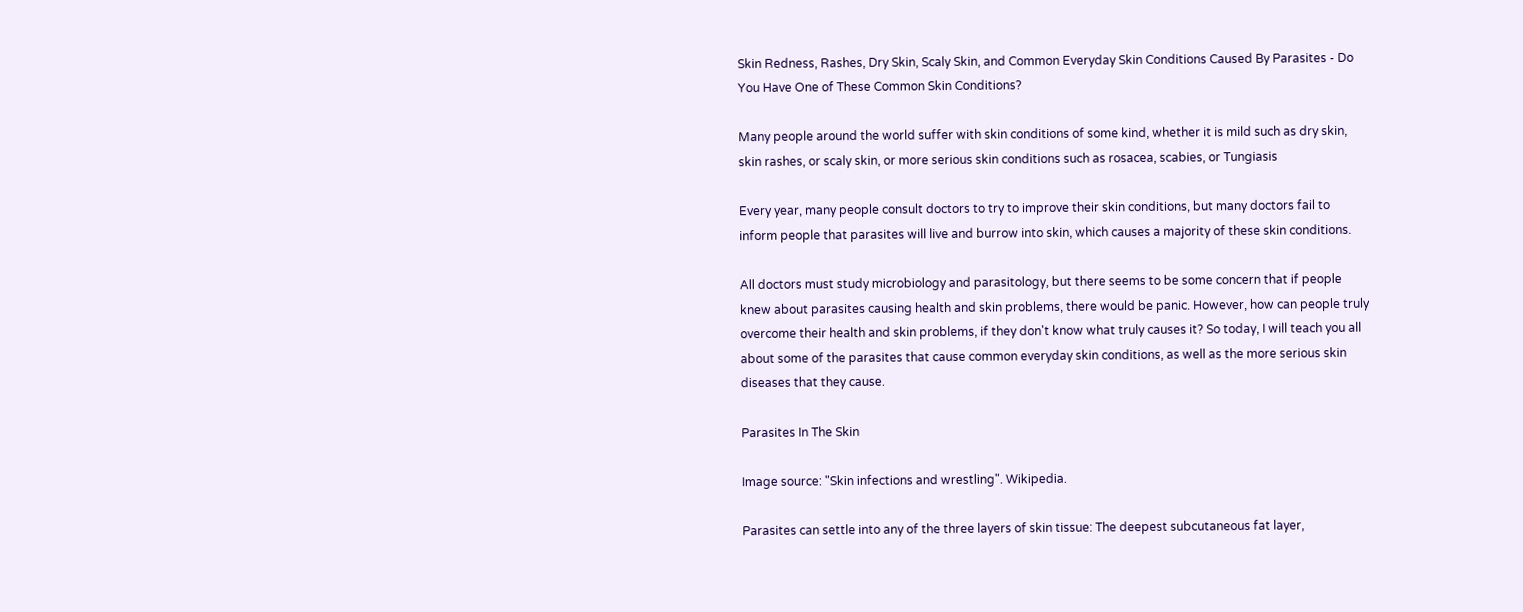Skin Redness, Rashes, Dry Skin, Scaly Skin, and Common Everyday Skin Conditions Caused By Parasites - Do You Have One of These Common Skin Conditions?

Many people around the world suffer with skin conditions of some kind, whether it is mild such as dry skin, skin rashes, or scaly skin, or more serious skin conditions such as rosacea, scabies, or Tungiasis

Every year, many people consult doctors to try to improve their skin conditions, but many doctors fail to inform people that parasites will live and burrow into skin, which causes a majority of these skin conditions.

All doctors must study microbiology and parasitology, but there seems to be some concern that if people knew about parasites causing health and skin problems, there would be panic. However, how can people truly overcome their health and skin problems, if they don't know what truly causes it? So today, I will teach you all about some of the parasites that cause common everyday skin conditions, as well as the more serious skin diseases that they cause.

Parasites In The Skin

Image source: "Skin infections and wrestling". Wikipedia.

Parasites can settle into any of the three layers of skin tissue: The deepest subcutaneous fat layer,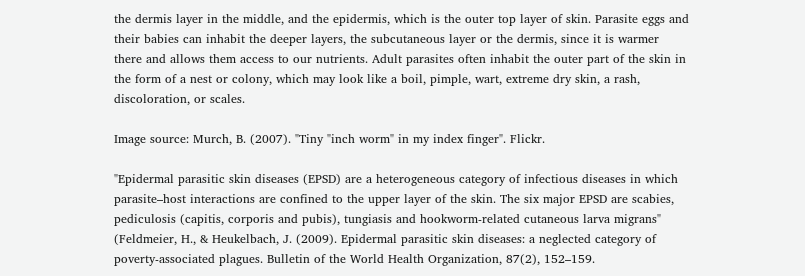the dermis layer in the middle, and the epidermis, which is the outer top layer of skin. Parasite eggs and their babies can inhabit the deeper layers, the subcutaneous layer or the dermis, since it is warmer there and allows them access to our nutrients. Adult parasites often inhabit the outer part of the skin in the form of a nest or colony, which may look like a boil, pimple, wart, extreme dry skin, a rash, discoloration, or scales.

Image source: Murch, B. (2007). "Tiny "inch worm" in my index finger". Flickr.

"Epidermal parasitic skin diseases (EPSD) are a heterogeneous category of infectious diseases in which parasite–host interactions are confined to the upper layer of the skin. The six major EPSD are scabies, pediculosis (capitis, corporis and pubis), tungiasis and hookworm-related cutaneous larva migrans" (Feldmeier, H., & Heukelbach, J. (2009). Epidermal parasitic skin diseases: a neglected category of poverty-associated plagues. Bulletin of the World Health Organization, 87(2), 152–159.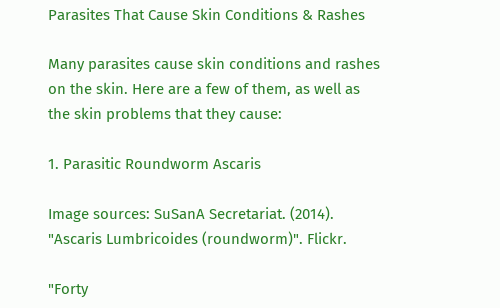Parasites That Cause Skin Conditions & Rashes

Many parasites cause skin conditions and rashes on the skin. Here are a few of them, as well as the skin problems that they cause:

1. Parasitic Roundworm Ascaris

Image sources: SuSanA Secretariat. (2014). "Ascaris Lumbricoides (roundworm)". Flickr.

"Forty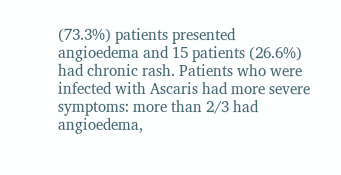(73.3%) patients presented angioedema and 15 patients (26.6%) had chronic rash. Patients who were infected with Ascaris had more severe symptoms: more than 2/3 had angioedema,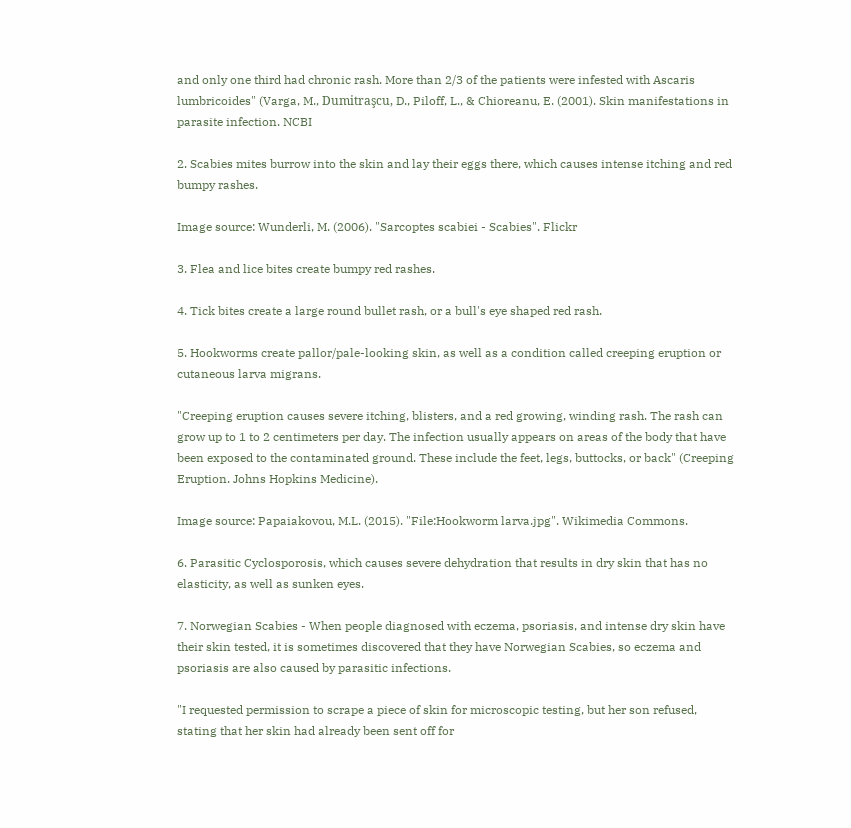and only one third had chronic rash. More than 2/3 of the patients were infested with Ascaris lumbricoides" (Varga, M., Dumitraşcu, D., Piloff, L., & Chioreanu, E. (2001). Skin manifestations in parasite infection. NCBI

2. Scabies mites burrow into the skin and lay their eggs there, which causes intense itching and red bumpy rashes.

Image source: Wunderli, M. (2006). "Sarcoptes scabiei - Scabies". Flickr

3. Flea and lice bites create bumpy red rashes.

4. Tick bites create a large round bullet rash, or a bull's eye shaped red rash.

5. Hookworms create pallor/pale-looking skin, as well as a condition called creeping eruption or cutaneous larva migrans.

"Creeping eruption causes severe itching, blisters, and a red growing, winding rash. The rash can grow up to 1 to 2 centimeters per day. The infection usually appears on areas of the body that have been exposed to the contaminated ground. These include the feet, legs, buttocks, or back" (Creeping Eruption. Johns Hopkins Medicine).

Image source: Papaiakovou, M.L. (2015). "File:Hookworm larva.jpg". Wikimedia Commons.

6. Parasitic Cyclosporosis, which causes severe dehydration that results in dry skin that has no elasticity, as well as sunken eyes.

7. Norwegian Scabies - When people diagnosed with eczema, psoriasis, and intense dry skin have their skin tested, it is sometimes discovered that they have Norwegian Scabies, so eczema and psoriasis are also caused by parasitic infections.

"I requested permission to scrape a piece of skin for microscopic testing, but her son refused, stating that her skin had already been sent off for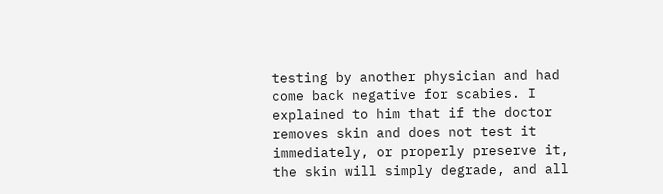testing by another physician and had come back negative for scabies. I explained to him that if the doctor removes skin and does not test it immediately, or properly preserve it, the skin will simply degrade, and all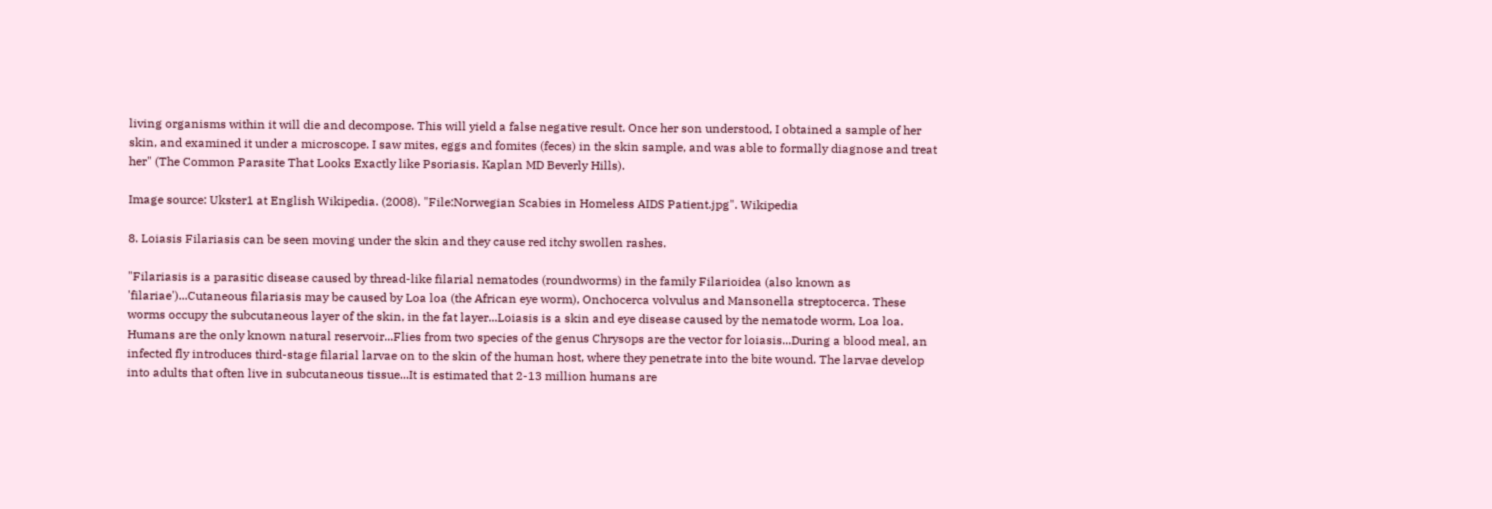living organisms within it will die and decompose. This will yield a false negative result. Once her son understood, I obtained a sample of her skin, and examined it under a microscope. I saw mites, eggs and fomites (feces) in the skin sample, and was able to formally diagnose and treat her" (The Common Parasite That Looks Exactly like Psoriasis. Kaplan MD Beverly Hills).

Image source: Ukster1 at English Wikipedia. (2008). "File:Norwegian Scabies in Homeless AIDS Patient.jpg". Wikipedia

8. Loiasis Filariasis can be seen moving under the skin and they cause red itchy swollen rashes.

"Filariasis is a parasitic disease caused by thread-like filarial nematodes (roundworms) in the family Filarioidea (also known as 'filariae')...Cutaneous filariasis may be caused by Loa loa (the African eye worm), Onchocerca volvulus and Mansonella streptocerca. These worms occupy the subcutaneous layer of the skin, in the fat layer...Loiasis is a skin and eye disease caused by the nematode worm, Loa loa. Humans are the only known natural reservoir...Flies from two species of the genus Chrysops are the vector for loiasis...During a blood meal, an infected fly introduces third-stage filarial larvae on to the skin of the human host, where they penetrate into the bite wound. The larvae develop into adults that often live in subcutaneous tissue...It is estimated that 2-13 million humans are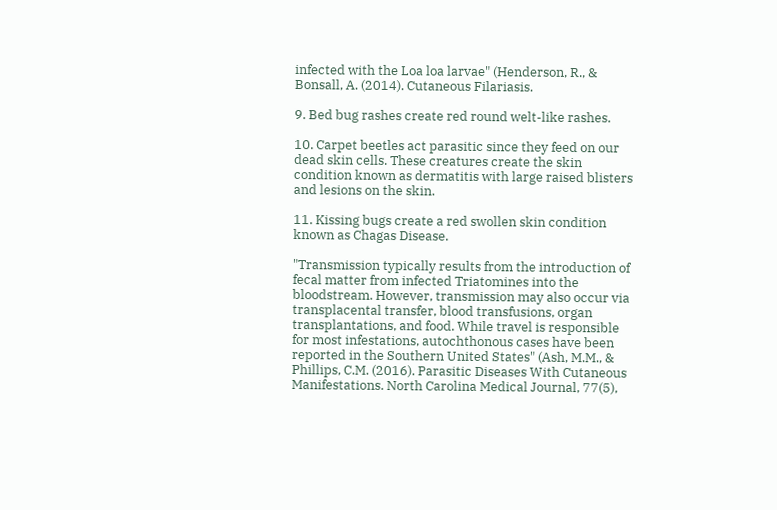infected with the Loa loa larvae" (Henderson, R., & Bonsall, A. (2014). Cutaneous Filariasis.

9. Bed bug rashes create red round welt-like rashes.

10. Carpet beetles act parasitic since they feed on our dead skin cells. These creatures create the skin condition known as dermatitis with large raised blisters and lesions on the skin.

11. Kissing bugs create a red swollen skin condition known as Chagas Disease.

"Transmission typically results from the introduction of fecal matter from infected Triatomines into the bloodstream. However, transmission may also occur via transplacental transfer, blood transfusions, organ transplantations, and food. While travel is responsible for most infestations, autochthonous cases have been reported in the Southern United States" (Ash, M.M., & Phillips, C.M. (2016). Parasitic Diseases With Cutaneous Manifestations. North Carolina Medical Journal, 77(5),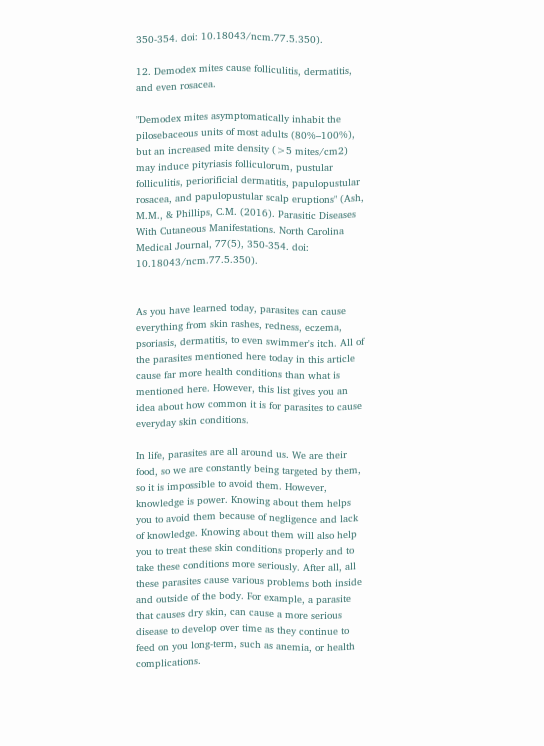350-354. doi: 10.18043/ncm.77.5.350).

12. Demodex mites cause folliculitis, dermatitis, and even rosacea.

"Demodex mites asymptomatically inhabit the pilosebaceous units of most adults (80%–100%), but an increased mite density (>5 mites/cm2) may induce pityriasis folliculorum, pustular folliculitis, periorificial dermatitis, papulopustular rosacea, and papulopustular scalp eruptions" (Ash, M.M., & Phillips, C.M. (2016). Parasitic Diseases With Cutaneous Manifestations. North Carolina Medical Journal, 77(5), 350-354. doi: 10.18043/ncm.77.5.350).


As you have learned today, parasites can cause everything from skin rashes, redness, eczema, psoriasis, dermatitis, to even swimmer's itch. All of the parasites mentioned here today in this article cause far more health conditions than what is mentioned here. However, this list gives you an idea about how common it is for parasites to cause everyday skin conditions.

In life, parasites are all around us. We are their food, so we are constantly being targeted by them, so it is impossible to avoid them. However, knowledge is power. Knowing about them helps you to avoid them because of negligence and lack of knowledge. Knowing about them will also help you to treat these skin conditions properly and to take these conditions more seriously. After all, all these parasites cause various problems both inside and outside of the body. For example, a parasite that causes dry skin, can cause a more serious disease to develop over time as they continue to feed on you long-term, such as anemia, or health complications.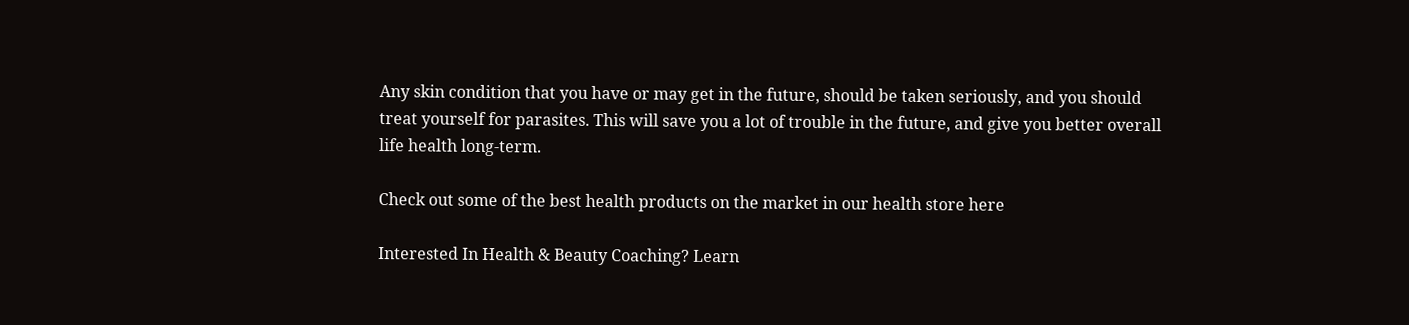Any skin condition that you have or may get in the future, should be taken seriously, and you should treat yourself for parasites. This will save you a lot of trouble in the future, and give you better overall life health long-term.

Check out some of the best health products on the market in our health store here

Interested In Health & Beauty Coaching? Learn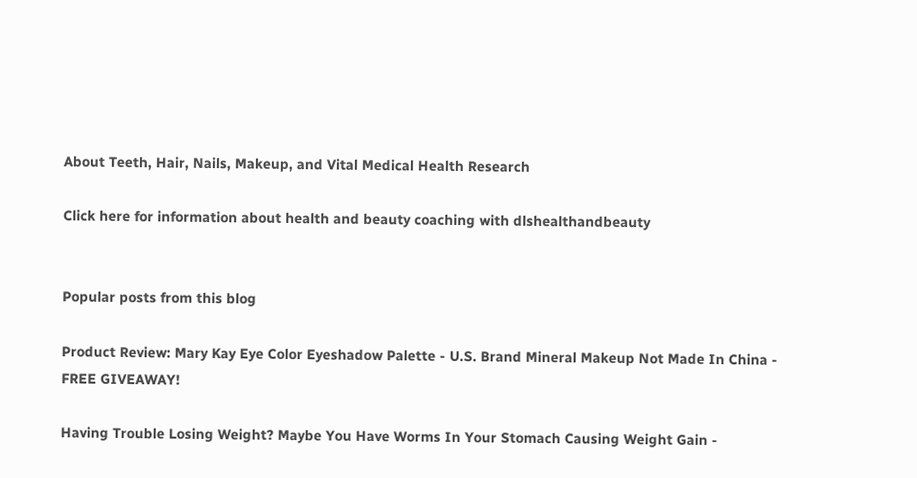About Teeth, Hair, Nails, Makeup, and Vital Medical Health Research

Click here for information about health and beauty coaching with dlshealthandbeauty


Popular posts from this blog

Product Review: Mary Kay Eye Color Eyeshadow Palette - U.S. Brand Mineral Makeup Not Made In China - FREE GIVEAWAY!

Having Trouble Losing Weight? Maybe You Have Worms In Your Stomach Causing Weight Gain -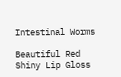Intestinal Worms

Beautiful Red Shiny Lip Gloss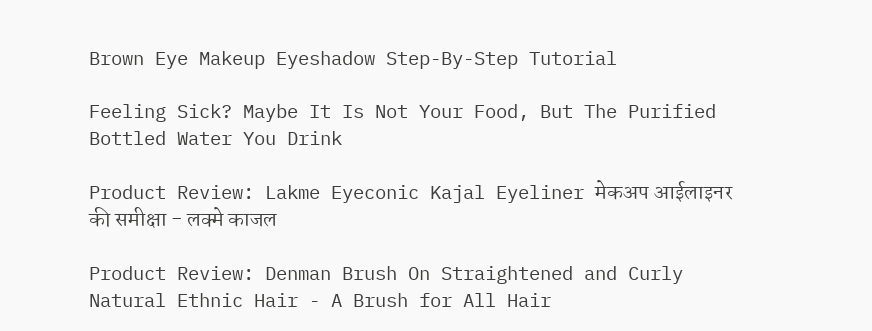Brown Eye Makeup Eyeshadow Step-By-Step Tutorial

Feeling Sick? Maybe It Is Not Your Food, But The Purified Bottled Water You Drink

Product Review: Lakme Eyeconic Kajal Eyeliner मेकअप आईलाइनर की समीक्षा - लक्मे काजल

Product Review: Denman Brush On Straightened and Curly Natural Ethnic Hair - A Brush for All Hair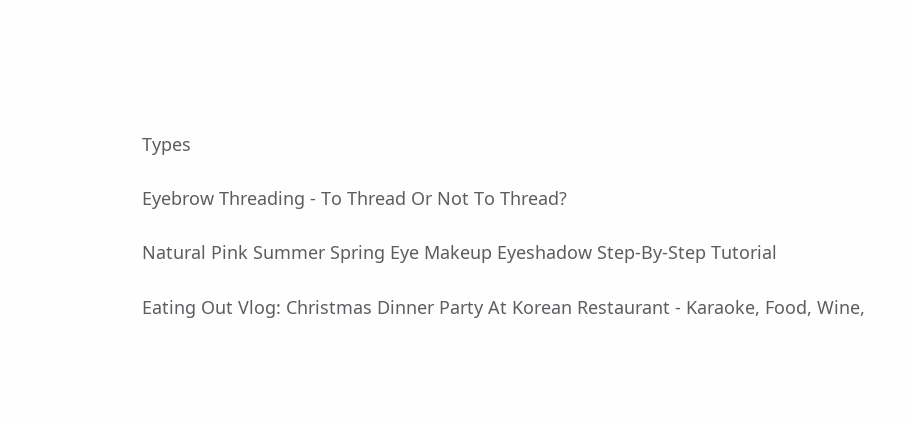Types

Eyebrow Threading - To Thread Or Not To Thread?

Natural Pink Summer Spring Eye Makeup Eyeshadow Step-By-Step Tutorial

Eating Out Vlog: Christmas Dinner Party At Korean Restaurant - Karaoke, Food, Wine,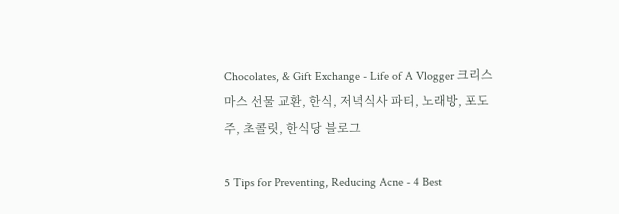Chocolates, & Gift Exchange - Life of A Vlogger 크리스마스 선물 교환, 한식, 저녁식사 파티, 노래방, 포도주, 초콜릿, 한식당 블로그

5 Tips for Preventing, Reducing Acne - 4 Best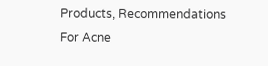Products, Recommendations For Acne